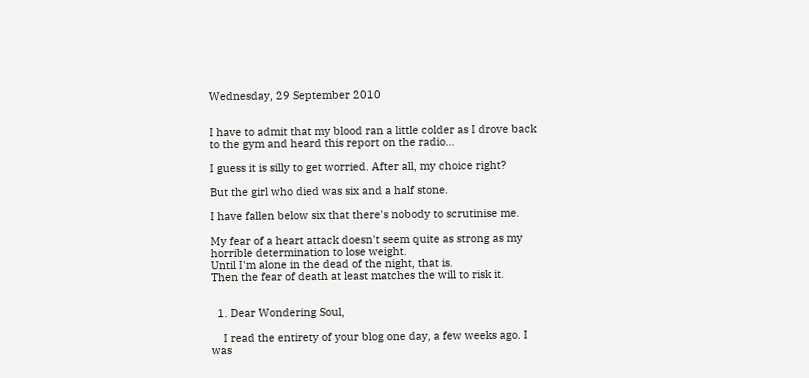Wednesday, 29 September 2010


I have to admit that my blood ran a little colder as I drove back to the gym and heard this report on the radio...

I guess it is silly to get worried. After all, my choice right?

But the girl who died was six and a half stone.

I have fallen below six that there's nobody to scrutinise me.

My fear of a heart attack doesn't seem quite as strong as my horrible determination to lose weight.
Until I'm alone in the dead of the night, that is.
Then the fear of death at least matches the will to risk it.


  1. Dear Wondering Soul,

    I read the entirety of your blog one day, a few weeks ago. I was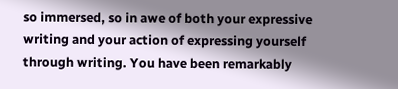so immersed, so in awe of both your expressive writing and your action of expressing yourself through writing. You have been remarkably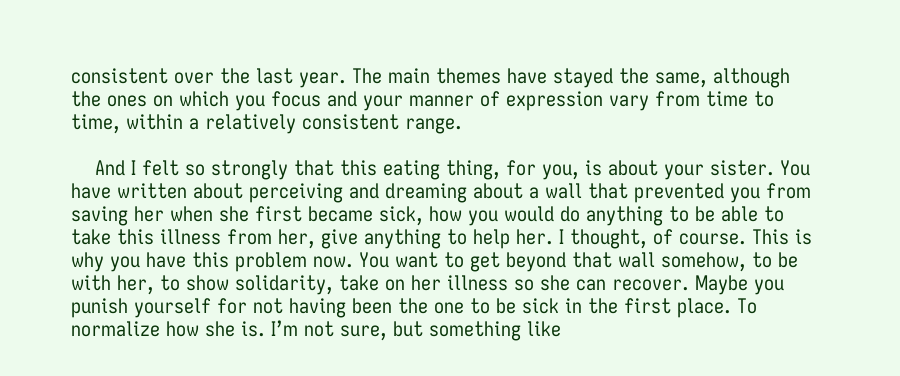consistent over the last year. The main themes have stayed the same, although the ones on which you focus and your manner of expression vary from time to time, within a relatively consistent range.

    And I felt so strongly that this eating thing, for you, is about your sister. You have written about perceiving and dreaming about a wall that prevented you from saving her when she first became sick, how you would do anything to be able to take this illness from her, give anything to help her. I thought, of course. This is why you have this problem now. You want to get beyond that wall somehow, to be with her, to show solidarity, take on her illness so she can recover. Maybe you punish yourself for not having been the one to be sick in the first place. To normalize how she is. I’m not sure, but something like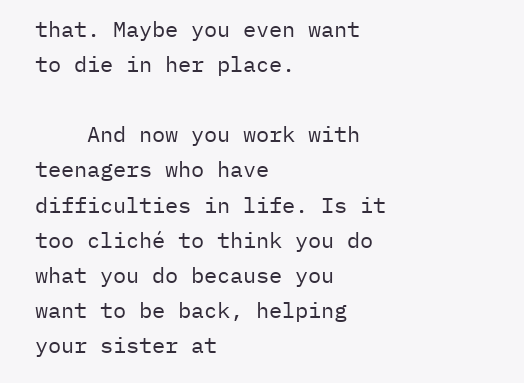that. Maybe you even want to die in her place.

    And now you work with teenagers who have difficulties in life. Is it too cliché to think you do what you do because you want to be back, helping your sister at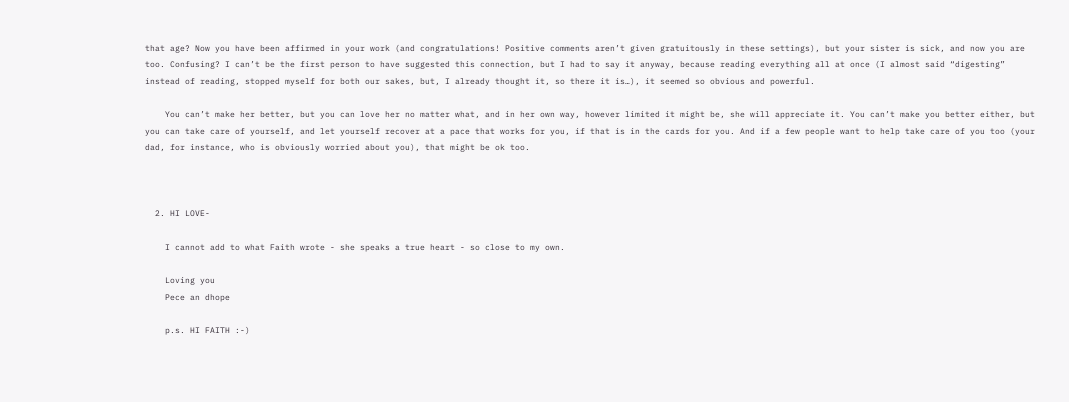that age? Now you have been affirmed in your work (and congratulations! Positive comments aren’t given gratuitously in these settings), but your sister is sick, and now you are too. Confusing? I can’t be the first person to have suggested this connection, but I had to say it anyway, because reading everything all at once (I almost said “digesting” instead of reading, stopped myself for both our sakes, but, I already thought it, so there it is…), it seemed so obvious and powerful.

    You can’t make her better, but you can love her no matter what, and in her own way, however limited it might be, she will appreciate it. You can’t make you better either, but you can take care of yourself, and let yourself recover at a pace that works for you, if that is in the cards for you. And if a few people want to help take care of you too (your dad, for instance, who is obviously worried about you), that might be ok too.



  2. HI LOVE-

    I cannot add to what Faith wrote - she speaks a true heart - so close to my own.

    Loving you
    Pece an dhope

    p.s. HI FAITH :-)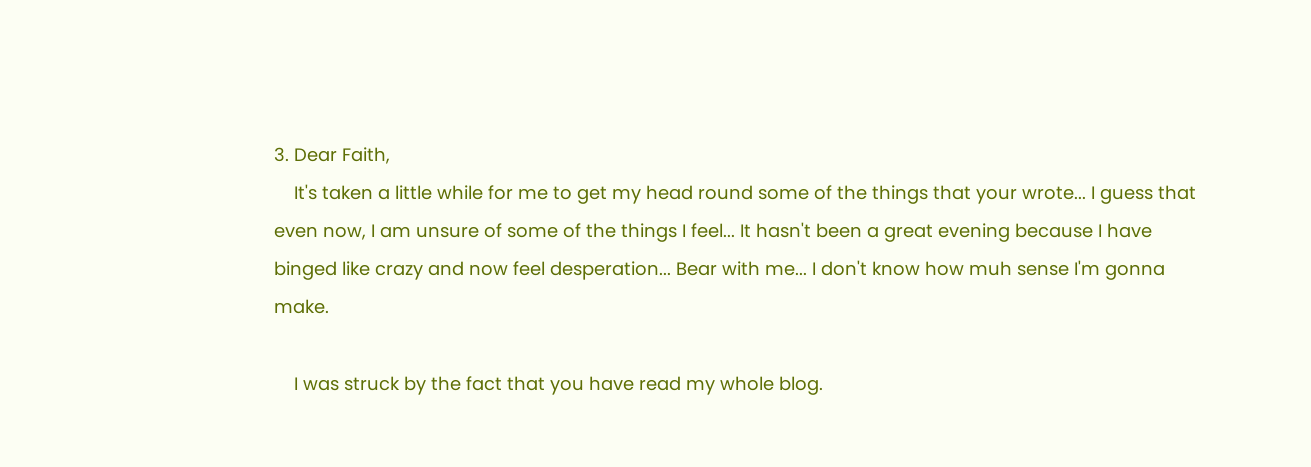3. Dear Faith,
    It's taken a little while for me to get my head round some of the things that your wrote... I guess that even now, I am unsure of some of the things I feel... It hasn't been a great evening because I have binged like crazy and now feel desperation... Bear with me... I don't know how muh sense I'm gonna make.

    I was struck by the fact that you have read my whole blog.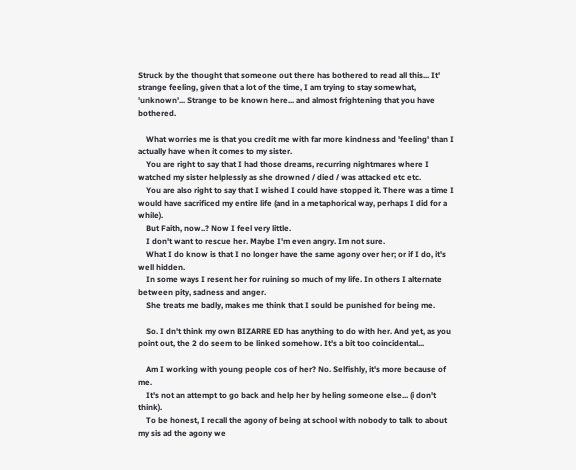Struck by the thought that someone out there has bothered to read all this... It' strange feeling, given that a lot of the time, I am trying to stay somewhat, 'unknown'... Strange to be known here... and almost frightening that you have bothered.

    What worries me is that you credit me with far more kindness and 'feeling' than I actually have when it comes to my sister.
    You are right to say that I had those dreams, recurring nightmares where I watched my sister helplessly as she drowned / died / was attacked etc etc.
    You are also right to say that I wished I could have stopped it. There was a time I would have sacrificed my entire life (and in a metaphorical way, perhaps I did for a while).
    But Faith, now..? Now I feel very little.
    I don't want to rescue her. Maybe I'm even angry. Im not sure.
    What I do know is that I no longer have the same agony over her; or if I do, it's well hidden.
    In some ways I resent her for ruining so much of my life. In others I alternate between pity, sadness and anger.
    She treats me badly, makes me think that I sould be punished for being me.

    So. I dn't think my own BIZARRE ED has anything to do with her. And yet, as you point out, the 2 do seem to be linked somehow. It's a bit too coincidental...

    Am I working with young people cos of her? No. Selfishly, it's more because of me.
    It's not an attempt to go back and help her by heling someone else... (i don't think).
    To be honest, I recall the agony of being at school with nobody to talk to about my sis ad the agony we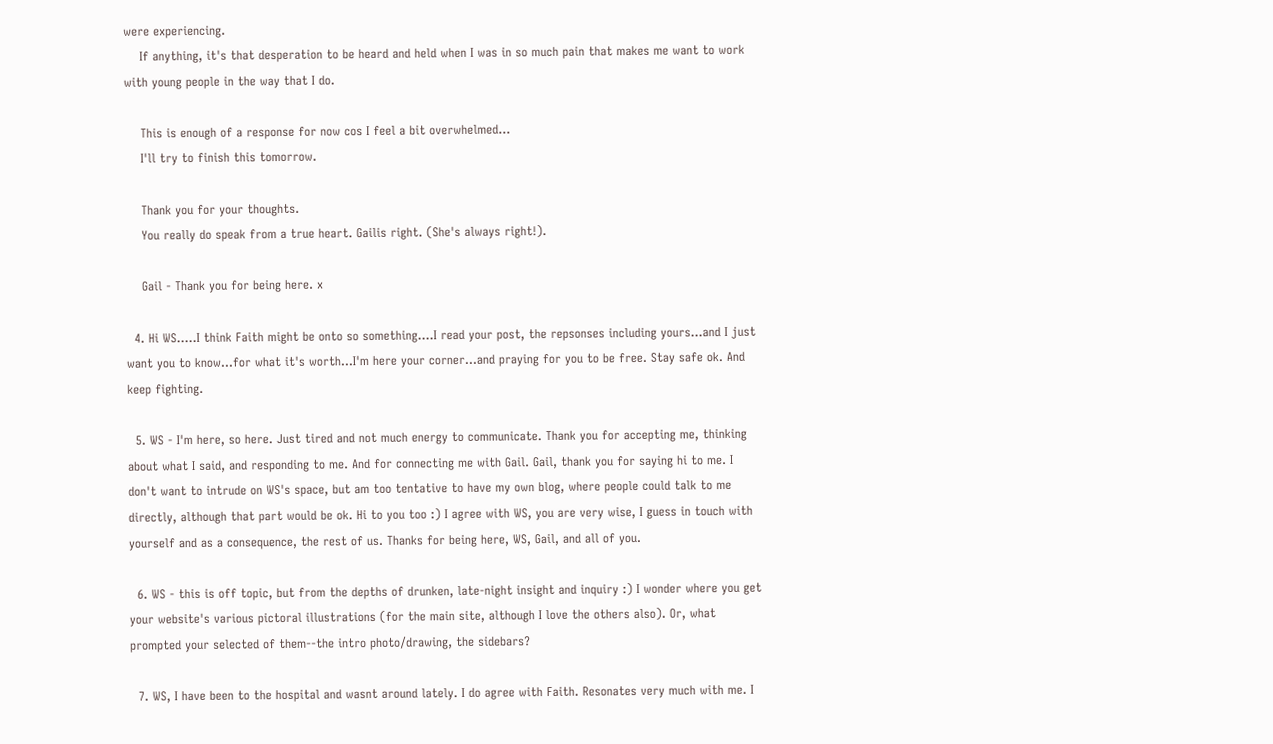were experiencing.
    If anything, it's that desperation to be heard and held when I was in so much pain that makes me want to work with young people in the way that I do.

    This is enough of a response for now cos I feel a bit overwhelmed...
    I'll try to finish this tomorrow.

    Thank you for your thoughts.
    You really do speak from a true heart. Gailis right. (She's always right!).

    Gail - Thank you for being here. x

  4. Hi WS.....I think Faith might be onto so something....I read your post, the repsonses including yours...and I just want you to know...for what it's worth...I'm here your corner...and praying for you to be free. Stay safe ok. And keep fighting.

  5. WS - I'm here, so here. Just tired and not much energy to communicate. Thank you for accepting me, thinking about what I said, and responding to me. And for connecting me with Gail. Gail, thank you for saying hi to me. I don't want to intrude on WS's space, but am too tentative to have my own blog, where people could talk to me directly, although that part would be ok. Hi to you too :) I agree with WS, you are very wise, I guess in touch with yourself and as a consequence, the rest of us. Thanks for being here, WS, Gail, and all of you.

  6. WS - this is off topic, but from the depths of drunken, late-night insight and inquiry :) I wonder where you get your website's various pictoral illustrations (for the main site, although I love the others also). Or, what prompted your selected of them--the intro photo/drawing, the sidebars?

  7. WS, I have been to the hospital and wasnt around lately. I do agree with Faith. Resonates very much with me. I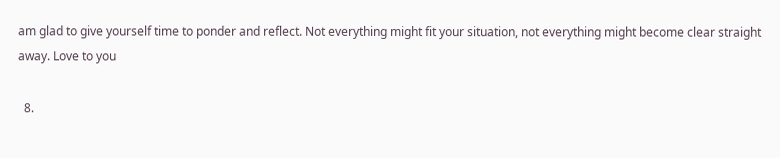am glad to give yourself time to ponder and reflect. Not everything might fit your situation, not everything might become clear straight away. Love to you

  8.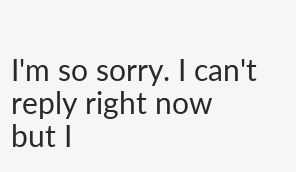I'm so sorry. I can't reply right now but I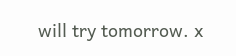will try tomorrow. x